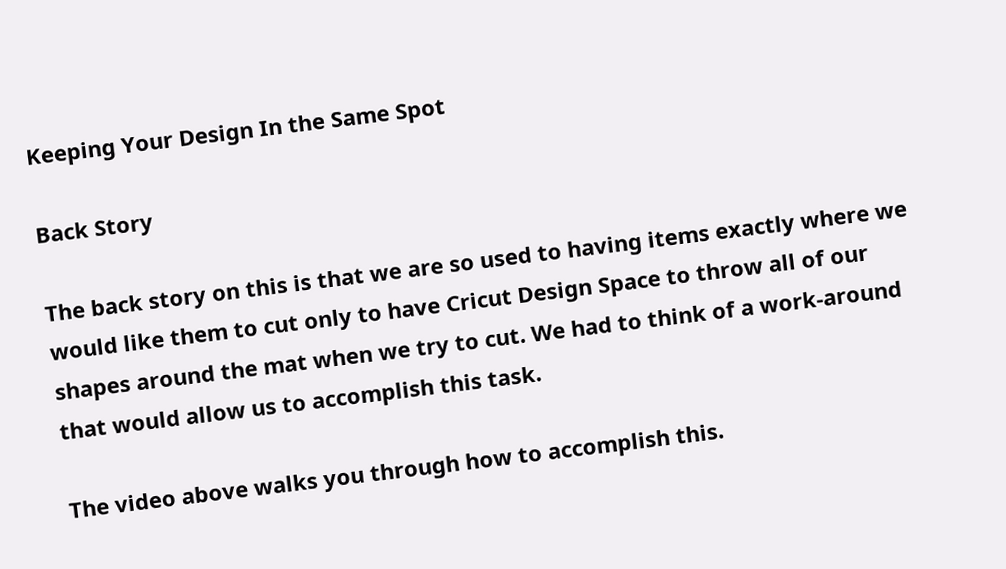Keeping Your Design In the Same Spot

Back Story

The back story on this is that we are so used to having items exactly where we would like them to cut only to have Cricut Design Space to throw all of our shapes around the mat when we try to cut. We had to think of a work-around that would allow us to accomplish this task.

The video above walks you through how to accomplish this.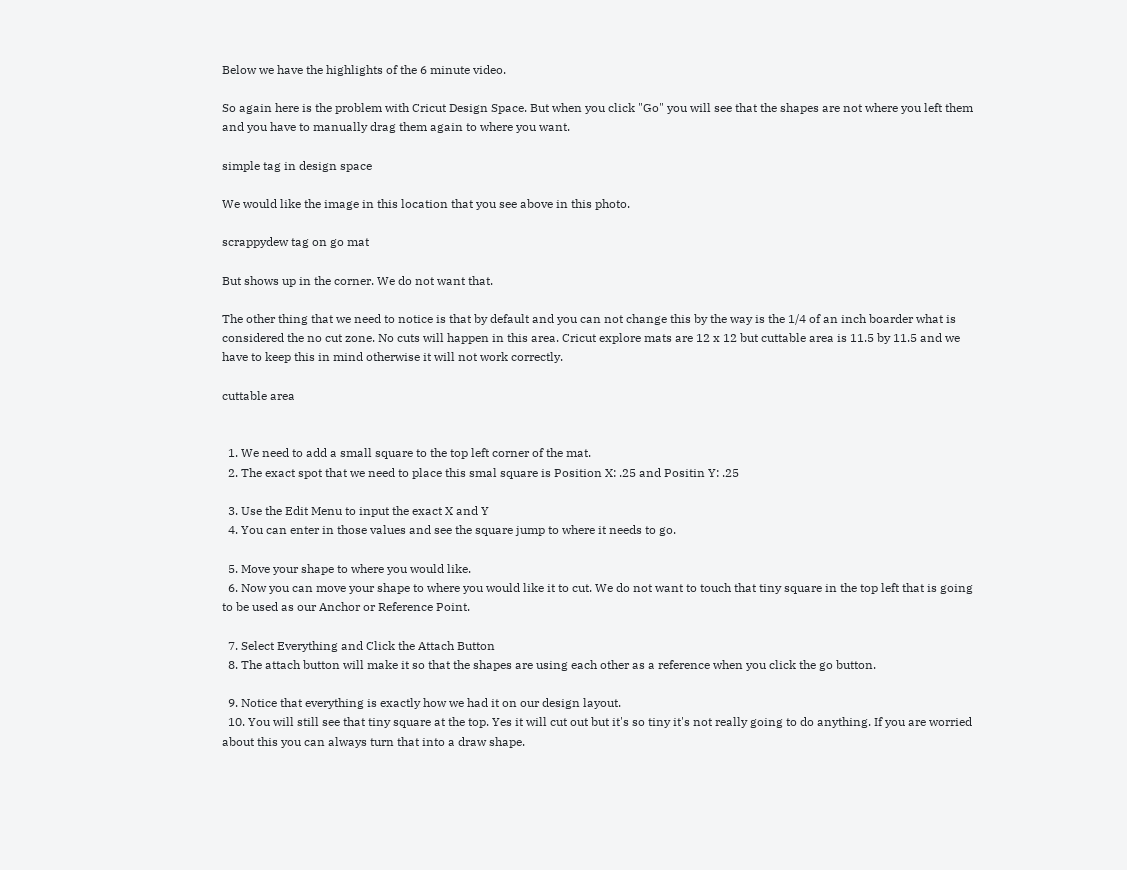Below we have the highlights of the 6 minute video.

So again here is the problem with Cricut Design Space. But when you click "Go" you will see that the shapes are not where you left them and you have to manually drag them again to where you want.

simple tag in design space

We would like the image in this location that you see above in this photo.

scrappydew tag on go mat

But shows up in the corner. We do not want that.

The other thing that we need to notice is that by default and you can not change this by the way is the 1/4 of an inch boarder what is considered the no cut zone. No cuts will happen in this area. Cricut explore mats are 12 x 12 but cuttable area is 11.5 by 11.5 and we have to keep this in mind otherwise it will not work correctly.

cuttable area


  1. We need to add a small square to the top left corner of the mat.
  2. The exact spot that we need to place this smal square is Position X: .25 and Positin Y: .25

  3. Use the Edit Menu to input the exact X and Y
  4. You can enter in those values and see the square jump to where it needs to go.

  5. Move your shape to where you would like.
  6. Now you can move your shape to where you would like it to cut. We do not want to touch that tiny square in the top left that is going to be used as our Anchor or Reference Point.

  7. Select Everything and Click the Attach Button
  8. The attach button will make it so that the shapes are using each other as a reference when you click the go button.

  9. Notice that everything is exactly how we had it on our design layout.
  10. You will still see that tiny square at the top. Yes it will cut out but it's so tiny it's not really going to do anything. If you are worried about this you can always turn that into a draw shape.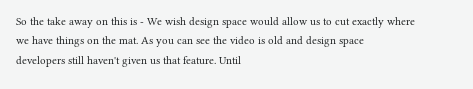So the take away on this is - We wish design space would allow us to cut exactly where we have things on the mat. As you can see the video is old and design space developers still haven't given us that feature. Until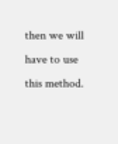then we will have to use this method.